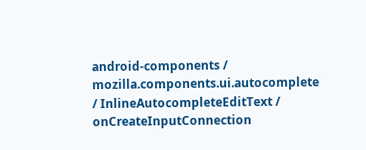android-components / mozilla.components.ui.autocomplete / InlineAutocompleteEditText / onCreateInputConnection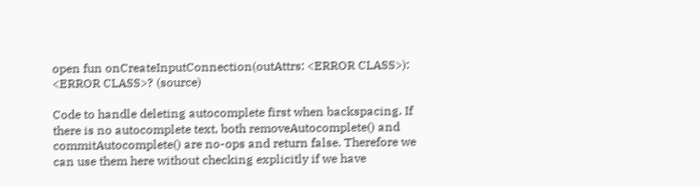open fun onCreateInputConnection(outAttrs: <ERROR CLASS>): <ERROR CLASS>? (source)

Code to handle deleting autocomplete first when backspacing. If there is no autocomplete text, both removeAutocomplete() and commitAutocomplete() are no-ops and return false. Therefore we can use them here without checking explicitly if we have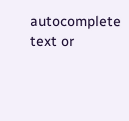autocomplete text or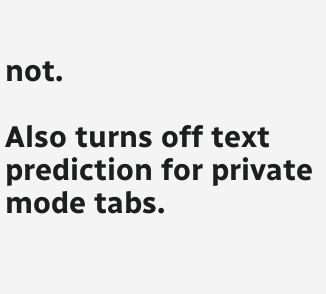not.

Also turns off text prediction for private mode tabs.